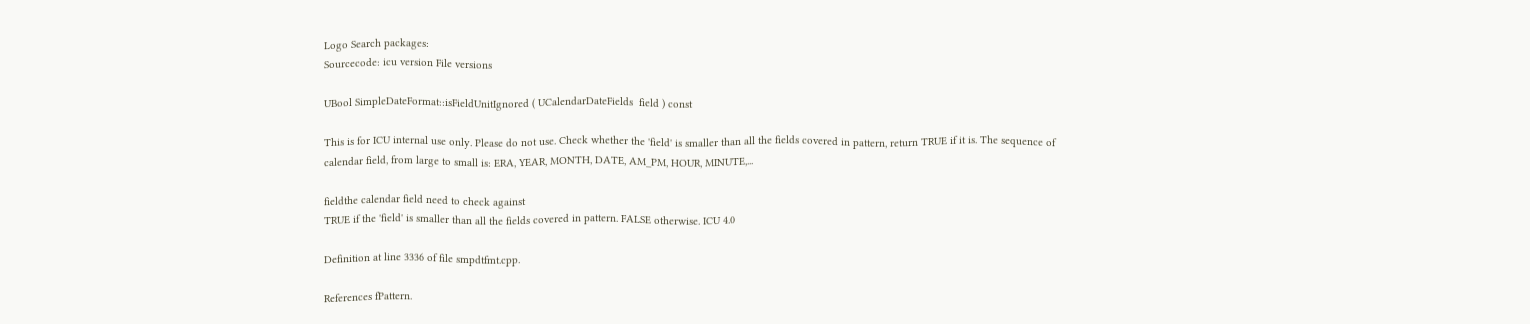Logo Search packages:
Sourcecode: icu version File versions

UBool SimpleDateFormat::isFieldUnitIgnored ( UCalendarDateFields  field ) const

This is for ICU internal use only. Please do not use. Check whether the 'field' is smaller than all the fields covered in pattern, return TRUE if it is. The sequence of calendar field, from large to small is: ERA, YEAR, MONTH, DATE, AM_PM, HOUR, MINUTE,...

fieldthe calendar field need to check against
TRUE if the 'field' is smaller than all the fields covered in pattern. FALSE otherwise. ICU 4.0

Definition at line 3336 of file smpdtfmt.cpp.

References fPattern.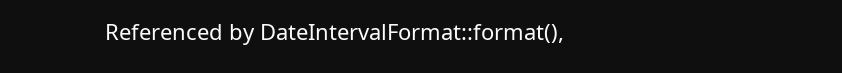Referenced by DateIntervalFormat::format(),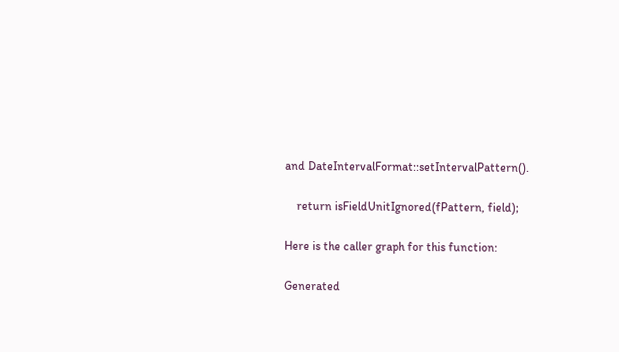and DateIntervalFormat::setIntervalPattern().

    return isFieldUnitIgnored(fPattern, field);

Here is the caller graph for this function:

Generated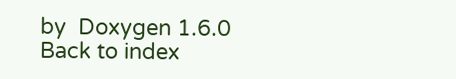by  Doxygen 1.6.0   Back to index